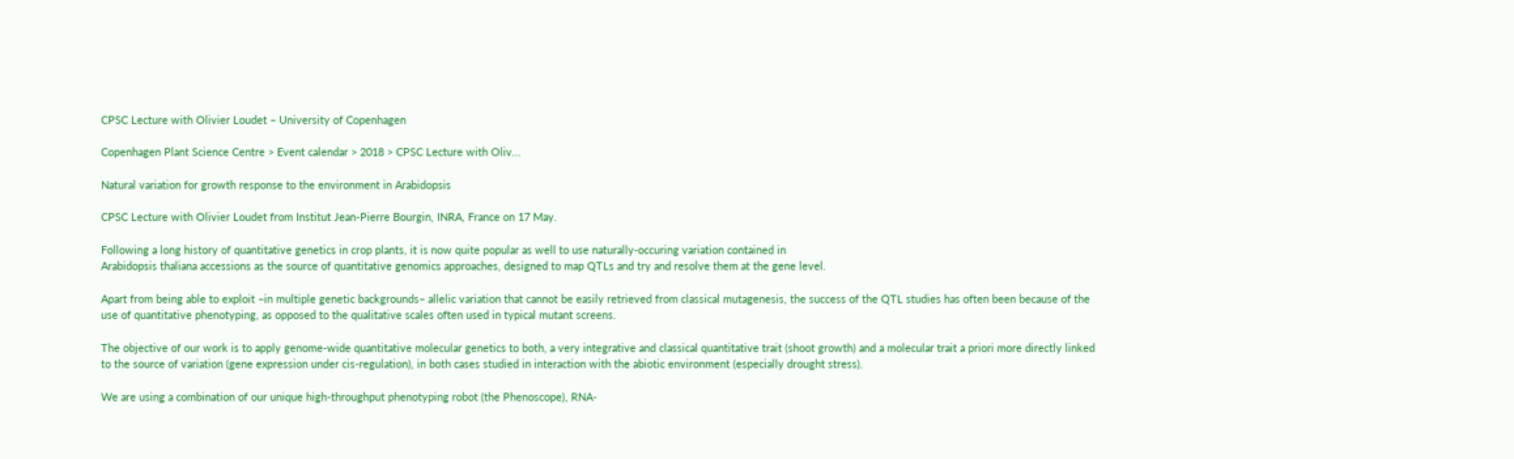CPSC Lecture with Olivier Loudet – University of Copenhagen

Copenhagen Plant Science Centre > Event calendar > 2018 > CPSC Lecture with Oliv...

Natural variation for growth response to the environment in Arabidopsis

CPSC Lecture with Olivier Loudet from Institut Jean-Pierre Bourgin, INRA, France on 17 May.

Following a long history of quantitative genetics in crop plants, it is now quite popular as well to use naturally-occuring variation contained in
Arabidopsis thaliana accessions as the source of quantitative genomics approaches, designed to map QTLs and try and resolve them at the gene level.

Apart from being able to exploit –in multiple genetic backgrounds– allelic variation that cannot be easily retrieved from classical mutagenesis, the success of the QTL studies has often been because of the use of quantitative phenotyping, as opposed to the qualitative scales often used in typical mutant screens.

The objective of our work is to apply genome-wide quantitative molecular genetics to both, a very integrative and classical quantitative trait (shoot growth) and a molecular trait a priori more directly linked to the source of variation (gene expression under cis-regulation), in both cases studied in interaction with the abiotic environment (especially drought stress).

We are using a combination of our unique high-throughput phenotyping robot (the Phenoscope), RNA-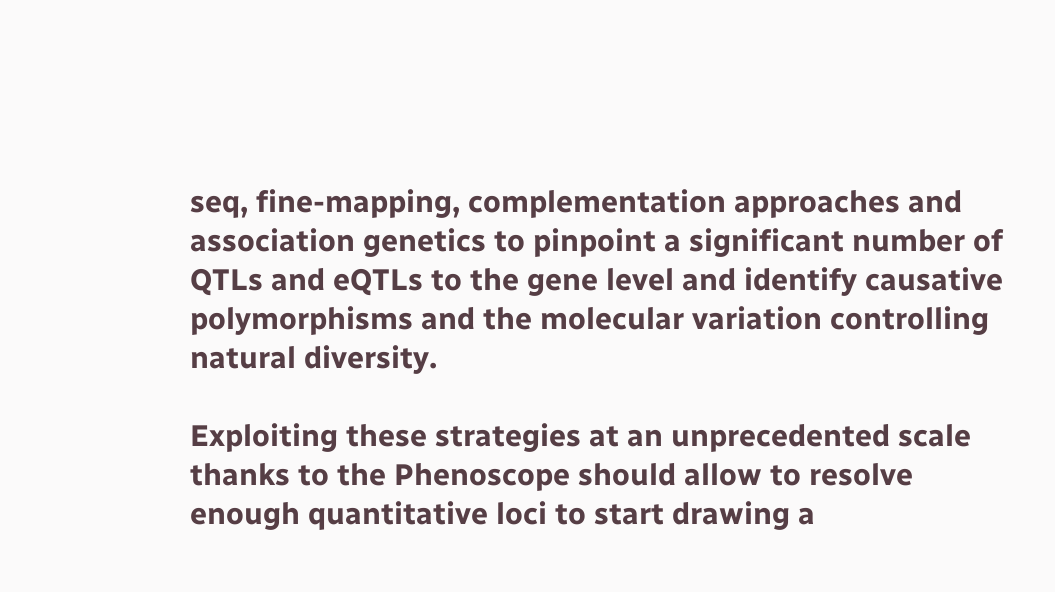seq, fine-mapping, complementation approaches and association genetics to pinpoint a significant number of QTLs and eQTLs to the gene level and identify causative polymorphisms and the molecular variation controlling natural diversity.

Exploiting these strategies at an unprecedented scale thanks to the Phenoscope should allow to resolve enough quantitative loci to start drawing a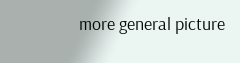more general picture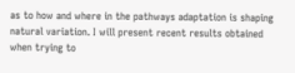as to how and where in the pathways adaptation is shaping natural variation. I will present recent results obtained when trying to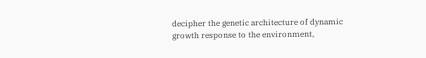decipher the genetic architecture of dynamic growth response to the environment,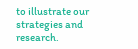to illustrate our strategies and research.